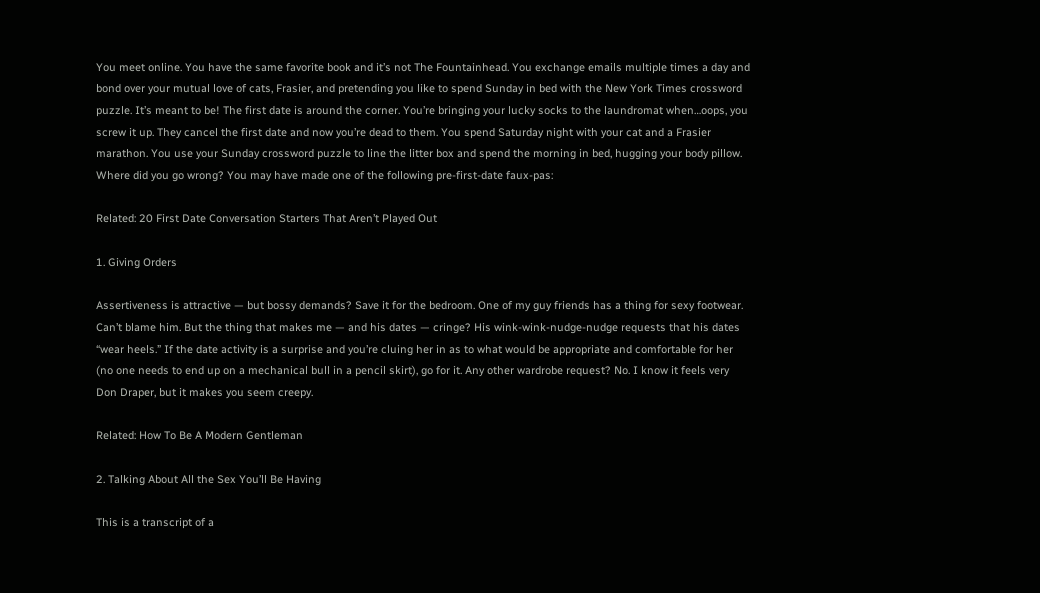You meet online. You have the same favorite book and it’s not The Fountainhead. You exchange emails multiple times a day and bond over your mutual love of cats, Frasier, and pretending you like to spend Sunday in bed with the New York Times crossword puzzle. It’s meant to be! The first date is around the corner. You’re bringing your lucky socks to the laundromat when…oops, you screw it up. They cancel the first date and now you’re dead to them. You spend Saturday night with your cat and a Frasier marathon. You use your Sunday crossword puzzle to line the litter box and spend the morning in bed, hugging your body pillow. Where did you go wrong? You may have made one of the following pre-first-date faux-pas:

Related: 20 First Date Conversation Starters That Aren’t Played Out

1. Giving Orders

Assertiveness is attractive — but bossy demands? Save it for the bedroom. One of my guy friends has a thing for sexy footwear. Can’t blame him. But the thing that makes me — and his dates — cringe? His wink-wink-nudge-nudge requests that his dates “wear heels.” If the date activity is a surprise and you’re cluing her in as to what would be appropriate and comfortable for her (no one needs to end up on a mechanical bull in a pencil skirt), go for it. Any other wardrobe request? No. I know it feels very Don Draper, but it makes you seem creepy.

Related: How To Be A Modern Gentleman

2. Talking About All the Sex You’ll Be Having

This is a transcript of a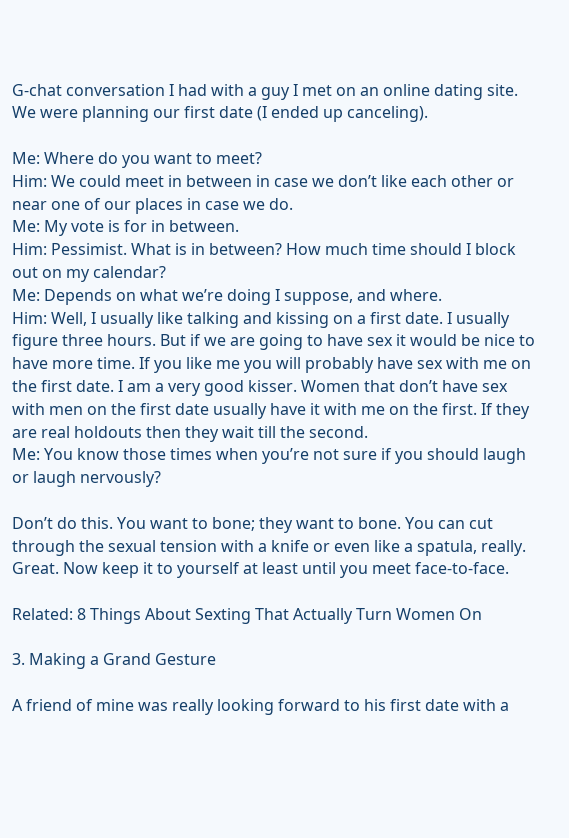G-chat conversation I had with a guy I met on an online dating site. We were planning our first date (I ended up canceling).

Me: Where do you want to meet?
Him: We could meet in between in case we don’t like each other or near one of our places in case we do.
Me: My vote is for in between.
Him: Pessimist. What is in between? How much time should I block out on my calendar?
Me: Depends on what we’re doing I suppose, and where.
Him: Well, I usually like talking and kissing on a first date. I usually figure three hours. But if we are going to have sex it would be nice to have more time. If you like me you will probably have sex with me on the first date. I am a very good kisser. Women that don’t have sex with men on the first date usually have it with me on the first. If they are real holdouts then they wait till the second.
Me: You know those times when you’re not sure if you should laugh or laugh nervously?

Don’t do this. You want to bone; they want to bone. You can cut through the sexual tension with a knife or even like a spatula, really. Great. Now keep it to yourself at least until you meet face-to-face.

Related: 8 Things About Sexting That Actually Turn Women On

3. Making a Grand Gesture

A friend of mine was really looking forward to his first date with a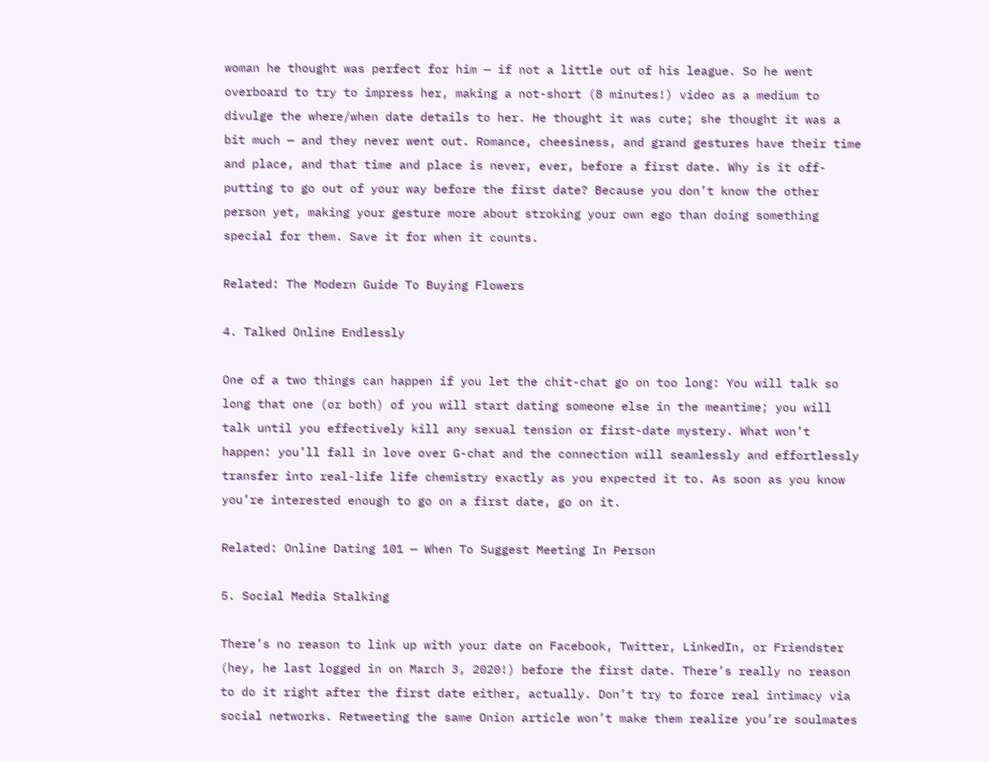woman he thought was perfect for him — if not a little out of his league. So he went overboard to try to impress her, making a not-short (8 minutes!) video as a medium to divulge the where/when date details to her. He thought it was cute; she thought it was a bit much — and they never went out. Romance, cheesiness, and grand gestures have their time and place, and that time and place is never, ever, before a first date. Why is it off-putting to go out of your way before the first date? Because you don’t know the other person yet, making your gesture more about stroking your own ego than doing something special for them. Save it for when it counts.

Related: The Modern Guide To Buying Flowers

4. Talked Online Endlessly

One of a two things can happen if you let the chit-chat go on too long: You will talk so long that one (or both) of you will start dating someone else in the meantime; you will talk until you effectively kill any sexual tension or first-date mystery. What won’t happen: you’ll fall in love over G-chat and the connection will seamlessly and effortlessly transfer into real-life life chemistry exactly as you expected it to. As soon as you know you’re interested enough to go on a first date, go on it.

Related: Online Dating 101 — When To Suggest Meeting In Person

5. Social Media Stalking

There’s no reason to link up with your date on Facebook, Twitter, LinkedIn, or Friendster (hey, he last logged in on March 3, 2020!) before the first date. There’s really no reason to do it right after the first date either, actually. Don’t try to force real intimacy via social networks. Retweeting the same Onion article won’t make them realize you’re soulmates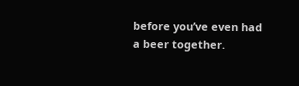before you’ve even had a beer together.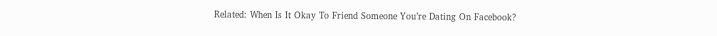Related: When Is It Okay To Friend Someone You’re Dating On Facebook?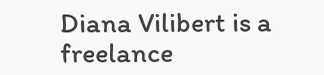Diana Vilibert is a freelance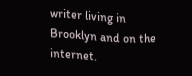writer living in Brooklyn and on the internet.